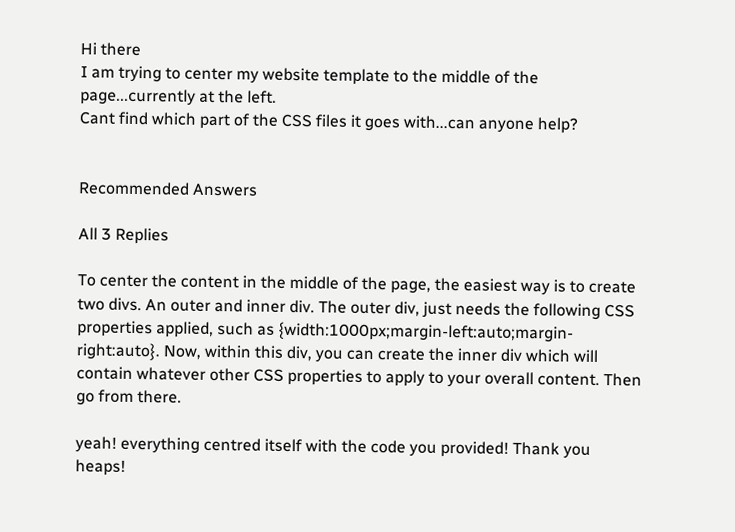Hi there
I am trying to center my website template to the middle of the page...currently at the left.
Cant find which part of the CSS files it goes with...can anyone help?


Recommended Answers

All 3 Replies

To center the content in the middle of the page, the easiest way is to create two divs. An outer and inner div. The outer div, just needs the following CSS properties applied, such as {width:1000px;margin-left:auto;margin-right:auto}. Now, within this div, you can create the inner div which will contain whatever other CSS properties to apply to your overall content. Then go from there.

yeah! everything centred itself with the code you provided! Thank you heaps!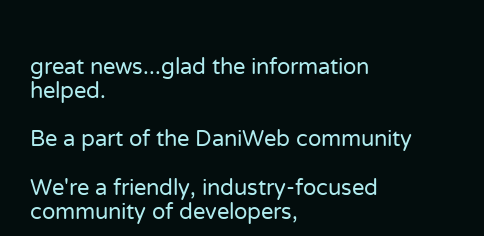great news...glad the information helped.

Be a part of the DaniWeb community

We're a friendly, industry-focused community of developers,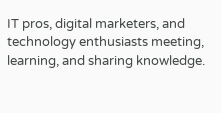IT pros, digital marketers, and technology enthusiasts meeting, learning, and sharing knowledge.